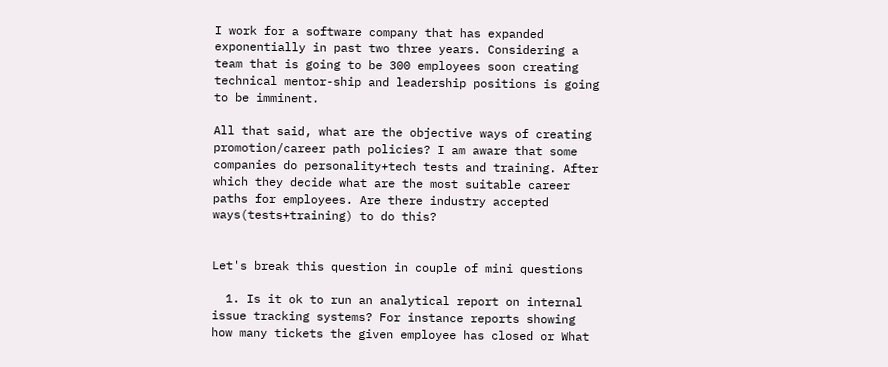I work for a software company that has expanded exponentially in past two three years. Considering a team that is going to be 300 employees soon creating technical mentor-ship and leadership positions is going to be imminent.

All that said, what are the objective ways of creating promotion/career path policies? I am aware that some companies do personality+tech tests and training. After which they decide what are the most suitable career paths for employees. Are there industry accepted ways(tests+training) to do this?


Let's break this question in couple of mini questions

  1. Is it ok to run an analytical report on internal issue tracking systems? For instance reports showing how many tickets the given employee has closed or What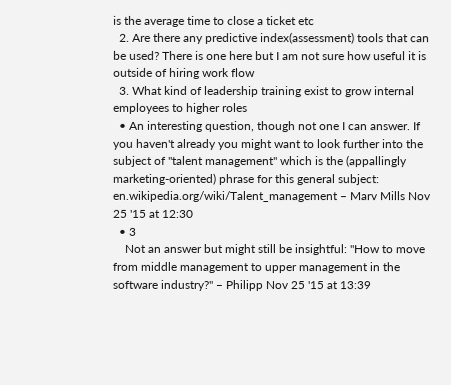is the average time to close a ticket etc
  2. Are there any predictive index(assessment) tools that can be used? There is one here but I am not sure how useful it is outside of hiring work flow
  3. What kind of leadership training exist to grow internal employees to higher roles
  • An interesting question, though not one I can answer. If you haven't already you might want to look further into the subject of "talent management" which is the (appallingly marketing-oriented) phrase for this general subject: en.wikipedia.org/wiki/Talent_management – Marv Mills Nov 25 '15 at 12:30
  • 3
    Not an answer but might still be insightful: "How to move from middle management to upper management in the software industry?" – Philipp Nov 25 '15 at 13:39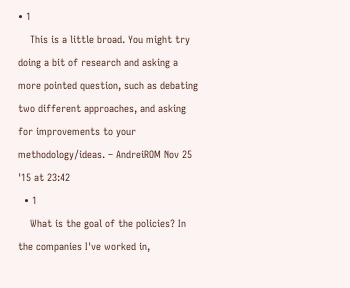• 1
    This is a little broad. You might try doing a bit of research and asking a more pointed question, such as debating two different approaches, and asking for improvements to your methodology/ideas. – AndreiROM Nov 25 '15 at 23:42
  • 1
    What is the goal of the policies? In the companies I've worked in,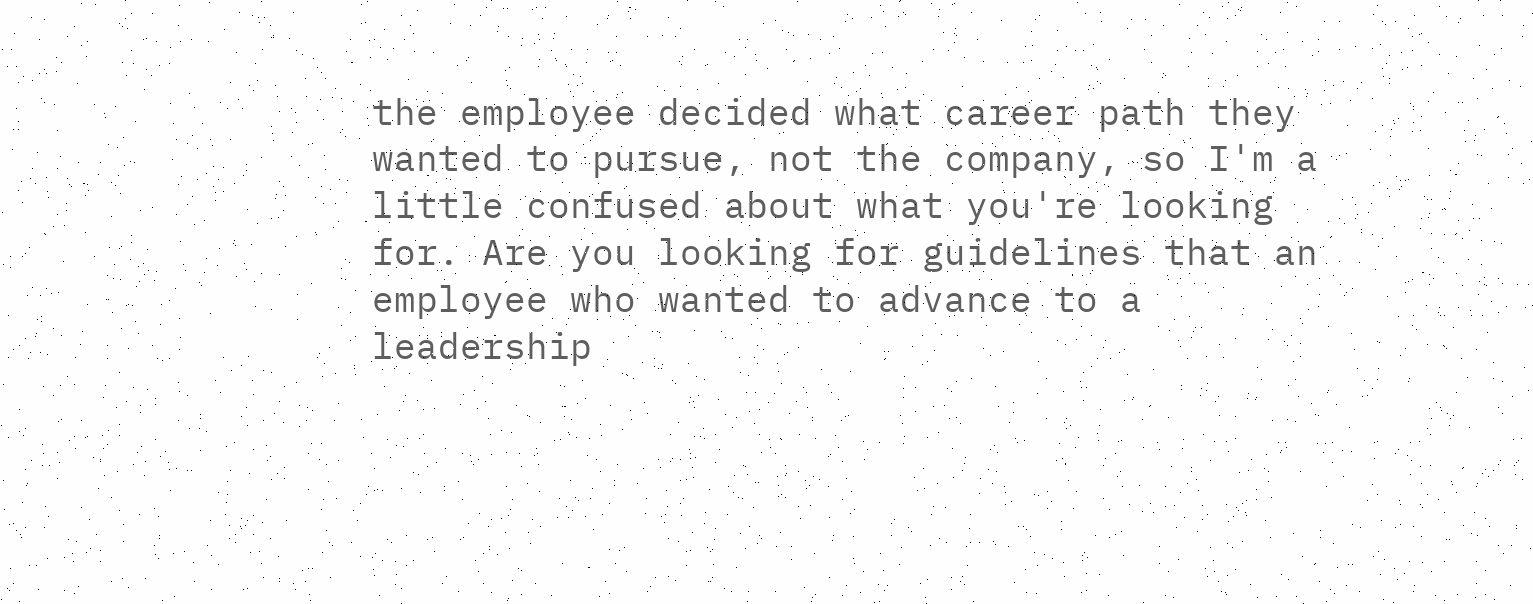the employee decided what career path they wanted to pursue, not the company, so I'm a little confused about what you're looking for. Are you looking for guidelines that an employee who wanted to advance to a leadership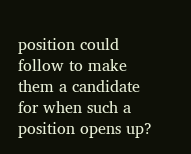position could follow to make them a candidate for when such a position opens up?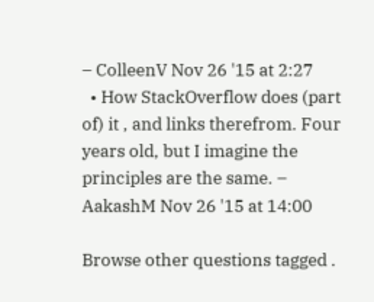– ColleenV Nov 26 '15 at 2:27
  • How StackOverflow does (part of) it , and links therefrom. Four years old, but I imagine the principles are the same. – AakashM Nov 26 '15 at 14:00

Browse other questions tagged .